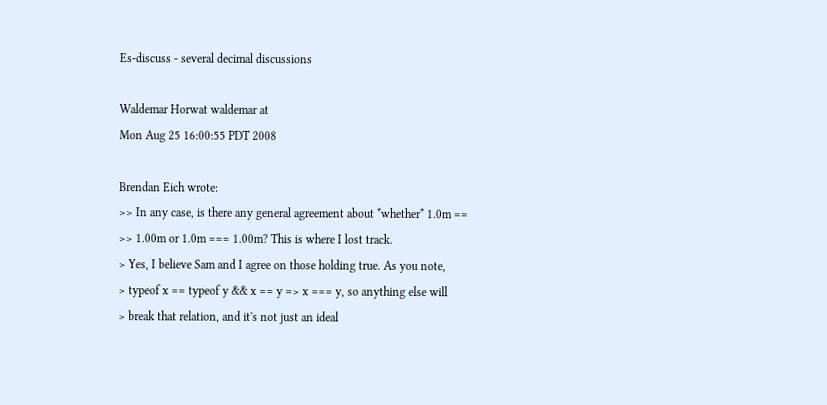Es-discuss - several decimal discussions

Waldemar Horwat waldemar at
Mon Aug 25 16:00:55 PDT 2008

Brendan Eich wrote:
>> In any case, is there any general agreement about *whether* 1.0m ==
>> 1.00m or 1.0m === 1.00m? This is where I lost track.
> Yes, I believe Sam and I agree on those holding true. As you note,
> typeof x == typeof y && x == y => x === y, so anything else will
> break that relation, and it's not just an ideal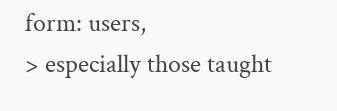form: users,
> especially those taught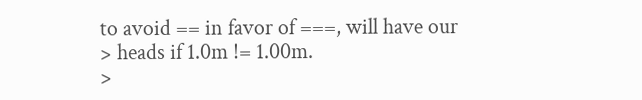to avoid == in favor of ===, will have our
> heads if 1.0m != 1.00m.
>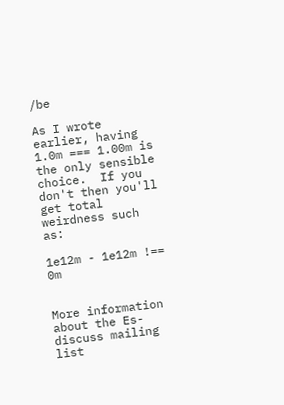/be

As I wrote earlier, having 1.0m === 1.00m is the only sensible choice.  If you don't then you'll get total weirdness such as:

1e12m - 1e12m !== 0m


More information about the Es-discuss mailing list